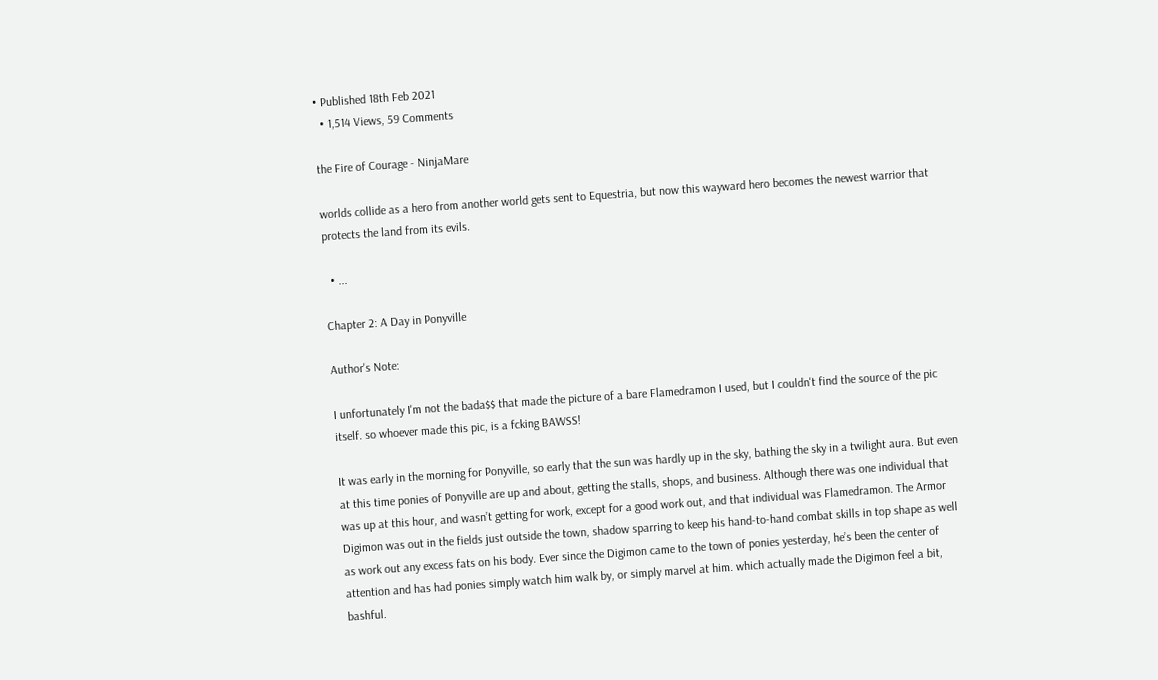• Published 18th Feb 2021
  • 1,514 Views, 59 Comments

the Fire of Courage - NinjaMare

worlds collide as a hero from another world gets sent to Equestria, but now this wayward hero becomes the newest warrior that protects the land from its evils.

  • ...

Chapter 2: A Day in Ponyville

Author's Note:

I unfortunately I'm not the bada$$ that made the picture of a bare Flamedramon I used, but I couldn't find the source of the pic itself. so whoever made this pic, is a fcking BAWSS!

It was early in the morning for Ponyville, so early that the sun was hardly up in the sky, bathing the sky in a twilight aura. But even at this time ponies of Ponyville are up and about, getting the stalls, shops, and business. Although there was one individual that was up at this hour, and wasn’t getting for work, except for a good work out, and that individual was Flamedramon. The Armor Digimon was out in the fields just outside the town, shadow sparring to keep his hand-to-hand combat skills in top shape as well as work out any excess fats on his body. Ever since the Digimon came to the town of ponies yesterday, he’s been the center of attention and has had ponies simply watch him walk by, or simply marvel at him. which actually made the Digimon feel a bit, bashful.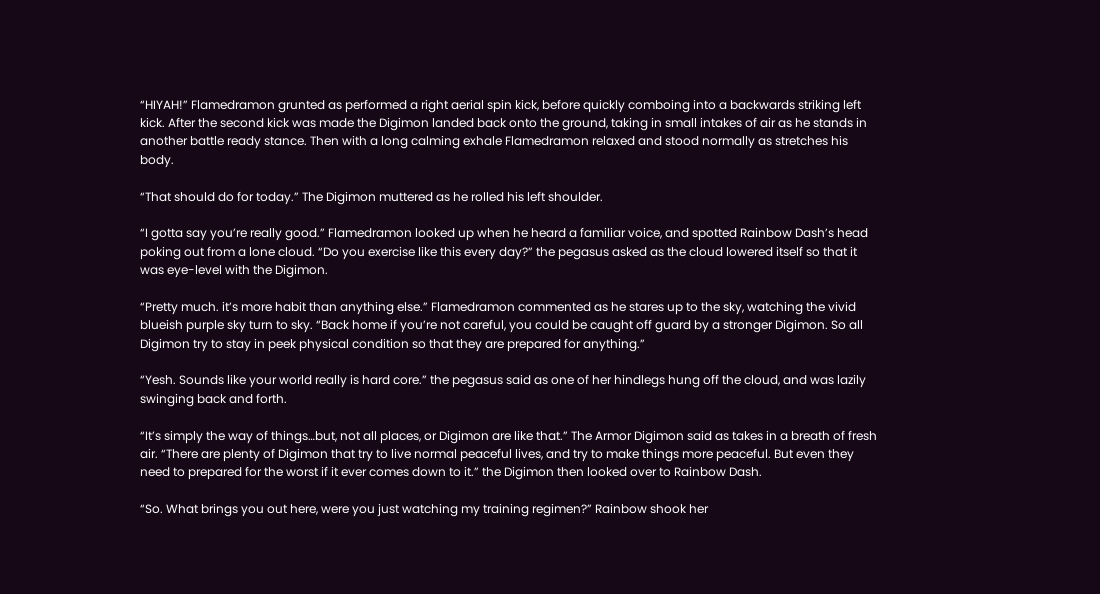“HIYAH!” Flamedramon grunted as performed a right aerial spin kick, before quickly comboing into a backwards striking left kick. After the second kick was made the Digimon landed back onto the ground, taking in small intakes of air as he stands in another battle ready stance. Then with a long calming exhale Flamedramon relaxed and stood normally as stretches his body.

“That should do for today.” The Digimon muttered as he rolled his left shoulder.

“I gotta say you’re really good.” Flamedramon looked up when he heard a familiar voice, and spotted Rainbow Dash’s head poking out from a lone cloud. “Do you exercise like this every day?” the pegasus asked as the cloud lowered itself so that it was eye-level with the Digimon.

“Pretty much. it’s more habit than anything else.” Flamedramon commented as he stares up to the sky, watching the vivid blueish purple sky turn to sky. “Back home if you’re not careful, you could be caught off guard by a stronger Digimon. So all Digimon try to stay in peek physical condition so that they are prepared for anything.”

“Yesh. Sounds like your world really is hard core.” the pegasus said as one of her hindlegs hung off the cloud, and was lazily swinging back and forth.

“It’s simply the way of things…but, not all places, or Digimon are like that.” The Armor Digimon said as takes in a breath of fresh air. “There are plenty of Digimon that try to live normal peaceful lives, and try to make things more peaceful. But even they need to prepared for the worst if it ever comes down to it.” the Digimon then looked over to Rainbow Dash.

“So. What brings you out here, were you just watching my training regimen?” Rainbow shook her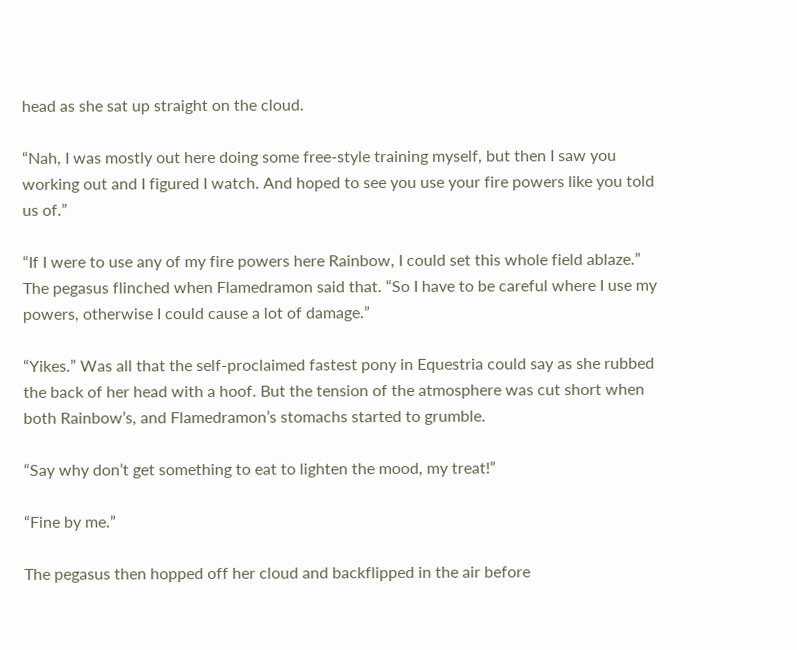head as she sat up straight on the cloud.

“Nah, I was mostly out here doing some free-style training myself, but then I saw you working out and I figured I watch. And hoped to see you use your fire powers like you told us of.”

“If I were to use any of my fire powers here Rainbow, I could set this whole field ablaze.” The pegasus flinched when Flamedramon said that. “So I have to be careful where I use my powers, otherwise I could cause a lot of damage.”

“Yikes.” Was all that the self-proclaimed fastest pony in Equestria could say as she rubbed the back of her head with a hoof. But the tension of the atmosphere was cut short when both Rainbow’s, and Flamedramon’s stomachs started to grumble.

“Say why don’t get something to eat to lighten the mood, my treat!”

“Fine by me.”

The pegasus then hopped off her cloud and backflipped in the air before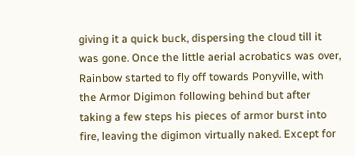giving it a quick buck, dispersing the cloud till it was gone. Once the little aerial acrobatics was over, Rainbow started to fly off towards Ponyville, with the Armor Digimon following behind but after taking a few steps his pieces of armor burst into fire, leaving the digimon virtually naked. Except for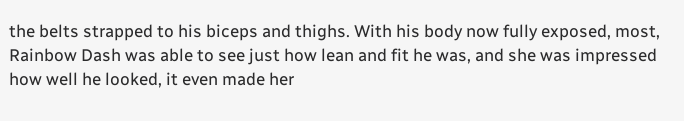the belts strapped to his biceps and thighs. With his body now fully exposed, most, Rainbow Dash was able to see just how lean and fit he was, and she was impressed how well he looked, it even made her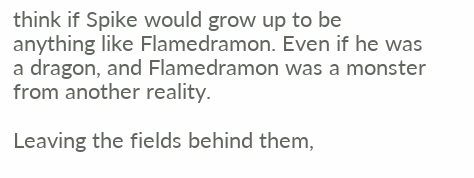think if Spike would grow up to be anything like Flamedramon. Even if he was a dragon, and Flamedramon was a monster from another reality.

Leaving the fields behind them,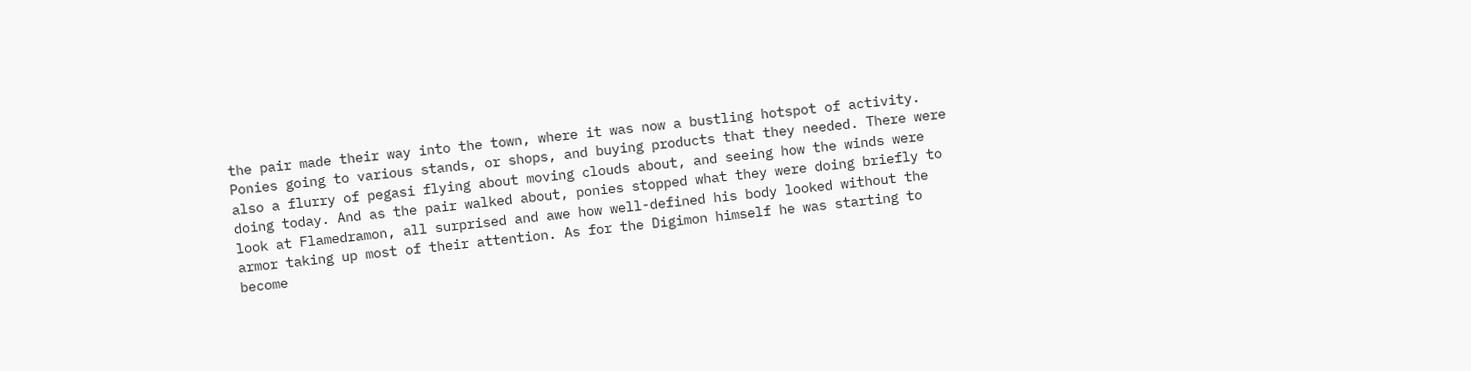the pair made their way into the town, where it was now a bustling hotspot of activity. Ponies going to various stands, or shops, and buying products that they needed. There were also a flurry of pegasi flying about moving clouds about, and seeing how the winds were doing today. And as the pair walked about, ponies stopped what they were doing briefly to look at Flamedramon, all surprised and awe how well-defined his body looked without the armor taking up most of their attention. As for the Digimon himself he was starting to become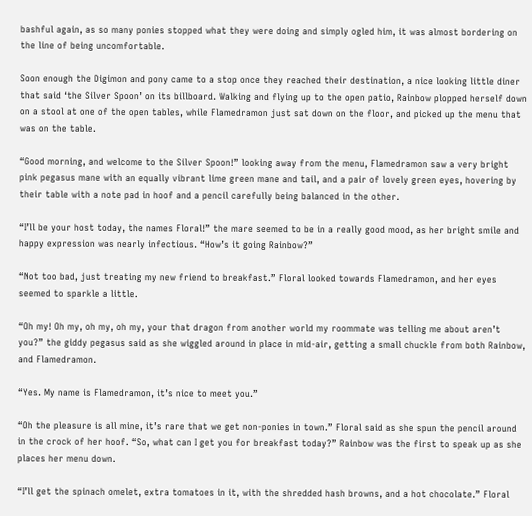bashful again, as so many ponies stopped what they were doing and simply ogled him, it was almost bordering on the line of being uncomfortable.

Soon enough the Digimon and pony came to a stop once they reached their destination, a nice looking little diner that said ‘the Silver Spoon’ on its billboard. Walking and flying up to the open patio, Rainbow plopped herself down on a stool at one of the open tables, while Flamedramon just sat down on the floor, and picked up the menu that was on the table.

“Good morning, and welcome to the Silver Spoon!” looking away from the menu, Flamedramon saw a very bright pink pegasus mane with an equally vibrant lime green mane and tail, and a pair of lovely green eyes, hovering by their table with a note pad in hoof and a pencil carefully being balanced in the other.

“I’ll be your host today, the names Floral!” the mare seemed to be in a really good mood, as her bright smile and happy expression was nearly infectious. “How’s it going Rainbow?”

“Not too bad, just treating my new friend to breakfast.” Floral looked towards Flamedramon, and her eyes seemed to sparkle a little.

“Oh my! Oh my, oh my, oh my, your that dragon from another world my roommate was telling me about aren’t you?” the giddy pegasus said as she wiggled around in place in mid-air, getting a small chuckle from both Rainbow, and Flamedramon.

“Yes. My name is Flamedramon, it’s nice to meet you.”

“Oh the pleasure is all mine, it’s rare that we get non-ponies in town.” Floral said as she spun the pencil around in the crock of her hoof. “So, what can I get you for breakfast today?” Rainbow was the first to speak up as she places her menu down.

“I’ll get the spinach omelet, extra tomatoes in it, with the shredded hash browns, and a hot chocolate.” Floral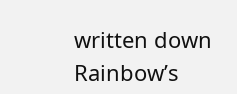written down Rainbow’s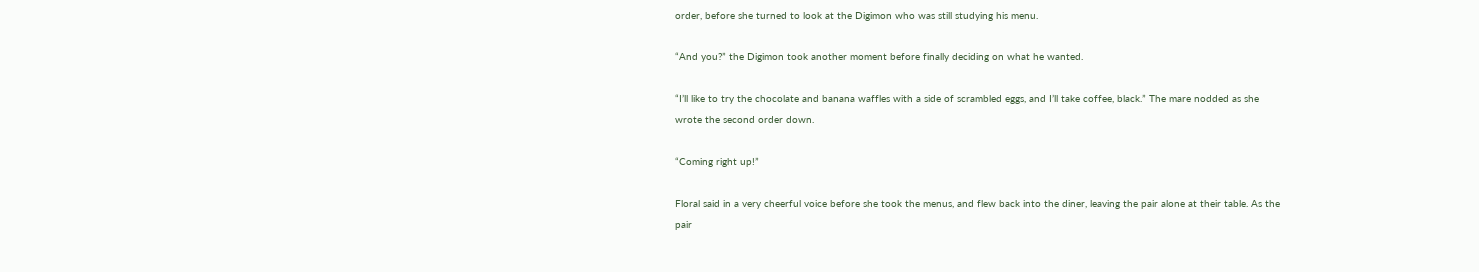order, before she turned to look at the Digimon who was still studying his menu.

“And you?” the Digimon took another moment before finally deciding on what he wanted.

“I’ll like to try the chocolate and banana waffles with a side of scrambled eggs, and I’ll take coffee, black.” The mare nodded as she wrote the second order down.

“Coming right up!”

Floral said in a very cheerful voice before she took the menus, and flew back into the diner, leaving the pair alone at their table. As the pair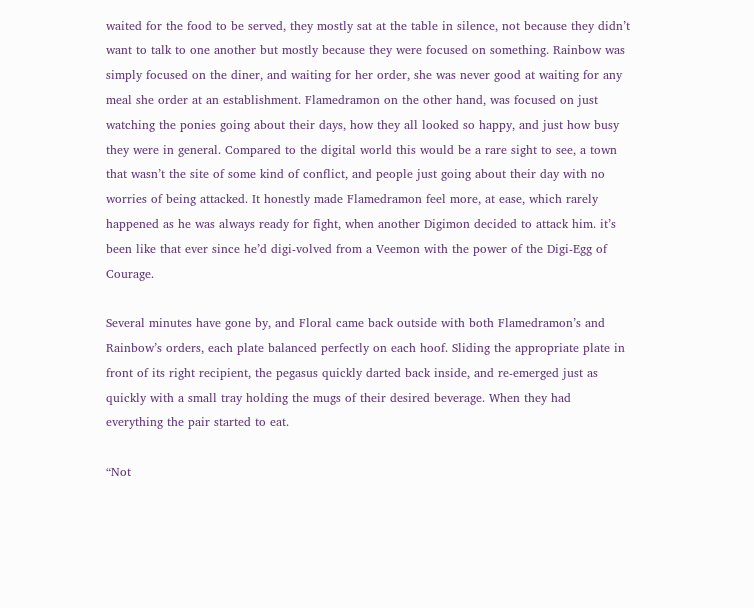waited for the food to be served, they mostly sat at the table in silence, not because they didn’t want to talk to one another but mostly because they were focused on something. Rainbow was simply focused on the diner, and waiting for her order, she was never good at waiting for any meal she order at an establishment. Flamedramon on the other hand, was focused on just watching the ponies going about their days, how they all looked so happy, and just how busy they were in general. Compared to the digital world this would be a rare sight to see, a town that wasn’t the site of some kind of conflict, and people just going about their day with no worries of being attacked. It honestly made Flamedramon feel more, at ease, which rarely happened as he was always ready for fight, when another Digimon decided to attack him. it’s been like that ever since he’d digi-volved from a Veemon with the power of the Digi-Egg of Courage.

Several minutes have gone by, and Floral came back outside with both Flamedramon’s and Rainbow’s orders, each plate balanced perfectly on each hoof. Sliding the appropriate plate in front of its right recipient, the pegasus quickly darted back inside, and re-emerged just as quickly with a small tray holding the mugs of their desired beverage. When they had everything the pair started to eat.

“Not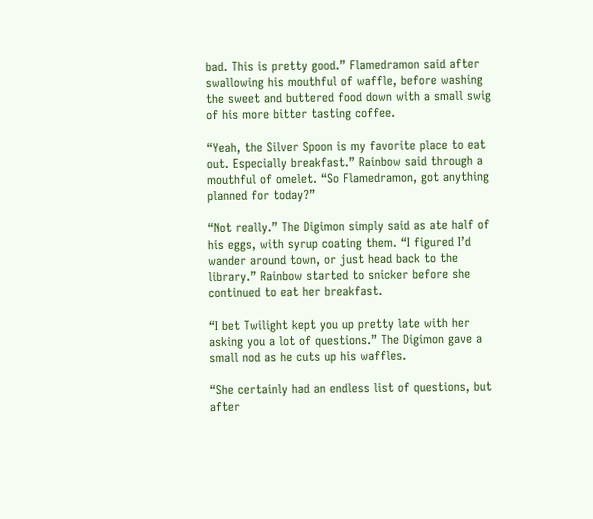bad. This is pretty good.” Flamedramon said after swallowing his mouthful of waffle, before washing the sweet and buttered food down with a small swig of his more bitter tasting coffee.

“Yeah, the Silver Spoon is my favorite place to eat out. Especially breakfast.” Rainbow said through a mouthful of omelet. “So Flamedramon, got anything planned for today?”

“Not really.” The Digimon simply said as ate half of his eggs, with syrup coating them. “I figured I’d wander around town, or just head back to the library.” Rainbow started to snicker before she continued to eat her breakfast.

“I bet Twilight kept you up pretty late with her asking you a lot of questions.” The Digimon gave a small nod as he cuts up his waffles.

“She certainly had an endless list of questions, but after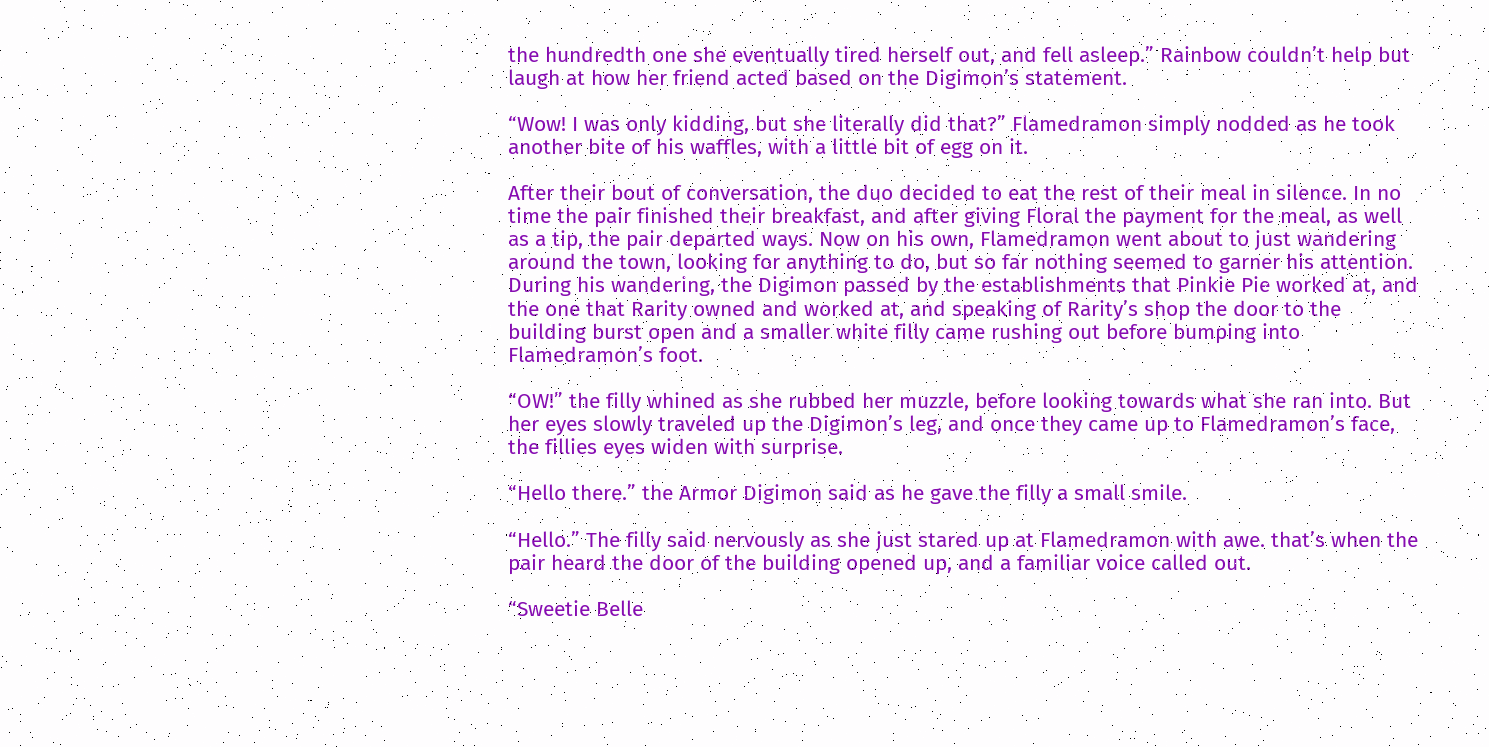the hundredth one she eventually tired herself out, and fell asleep.” Rainbow couldn’t help but laugh at how her friend acted based on the Digimon’s statement.

“Wow! I was only kidding, but she literally did that?” Flamedramon simply nodded as he took another bite of his waffles, with a little bit of egg on it.

After their bout of conversation, the duo decided to eat the rest of their meal in silence. In no time the pair finished their breakfast, and after giving Floral the payment for the meal, as well as a tip, the pair departed ways. Now on his own, Flamedramon went about to just wandering around the town, looking for anything to do, but so far nothing seemed to garner his attention. During his wandering, the Digimon passed by the establishments that Pinkie Pie worked at, and the one that Rarity owned and worked at, and speaking of Rarity’s shop the door to the building burst open and a smaller white filly came rushing out before bumping into Flamedramon’s foot.

“OW!” the filly whined as she rubbed her muzzle, before looking towards what she ran into. But her eyes slowly traveled up the Digimon’s leg, and once they came up to Flamedramon’s face, the fillies eyes widen with surprise.

“Hello there.” the Armor Digimon said as he gave the filly a small smile.

“Hello.” The filly said nervously as she just stared up at Flamedramon with awe. that’s when the pair heard the door of the building opened up, and a familiar voice called out.

“Sweetie Belle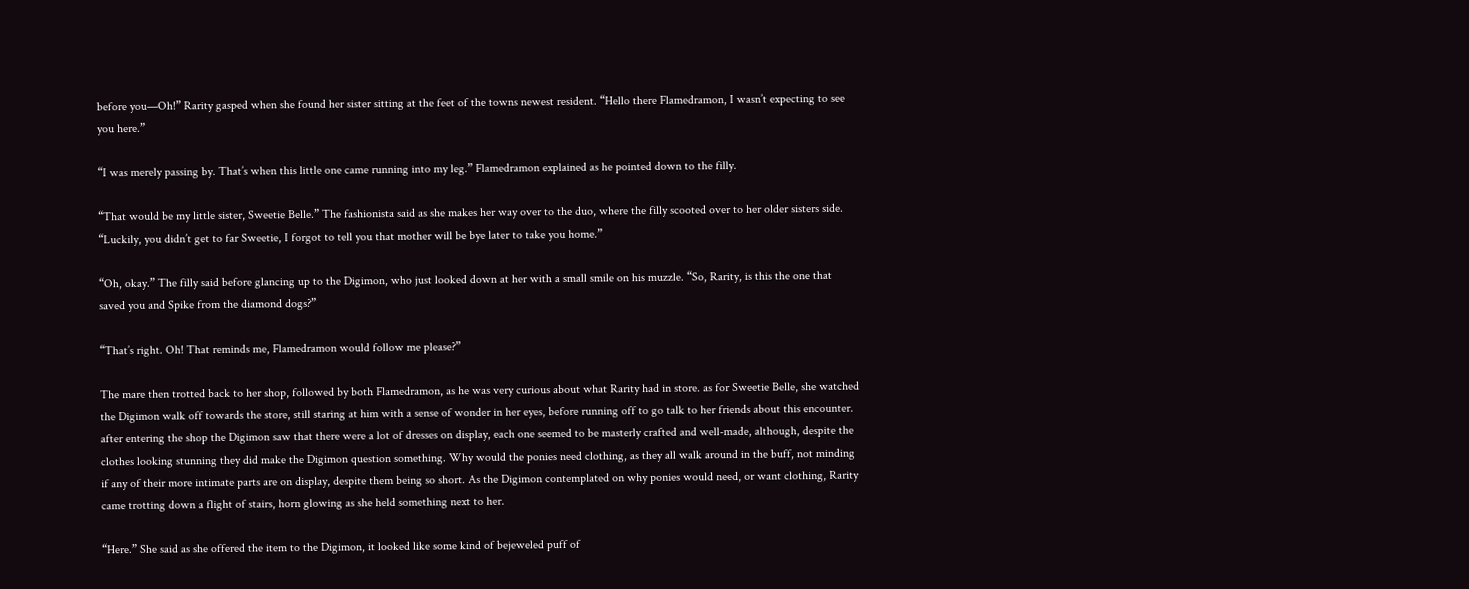before you—Oh!” Rarity gasped when she found her sister sitting at the feet of the towns newest resident. “Hello there Flamedramon, I wasn’t expecting to see you here.”

“I was merely passing by. That’s when this little one came running into my leg.” Flamedramon explained as he pointed down to the filly.

“That would be my little sister, Sweetie Belle.” The fashionista said as she makes her way over to the duo, where the filly scooted over to her older sisters side. “Luckily, you didn’t get to far Sweetie, I forgot to tell you that mother will be bye later to take you home.”

“Oh, okay.” The filly said before glancing up to the Digimon, who just looked down at her with a small smile on his muzzle. “So, Rarity, is this the one that saved you and Spike from the diamond dogs?”

“That’s right. Oh! That reminds me, Flamedramon would follow me please?”

The mare then trotted back to her shop, followed by both Flamedramon, as he was very curious about what Rarity had in store. as for Sweetie Belle, she watched the Digimon walk off towards the store, still staring at him with a sense of wonder in her eyes, before running off to go talk to her friends about this encounter. after entering the shop the Digimon saw that there were a lot of dresses on display, each one seemed to be masterly crafted and well-made, although, despite the clothes looking stunning they did make the Digimon question something. Why would the ponies need clothing, as they all walk around in the buff, not minding if any of their more intimate parts are on display, despite them being so short. As the Digimon contemplated on why ponies would need, or want clothing, Rarity came trotting down a flight of stairs, horn glowing as she held something next to her.

“Here.” She said as she offered the item to the Digimon, it looked like some kind of bejeweled puff of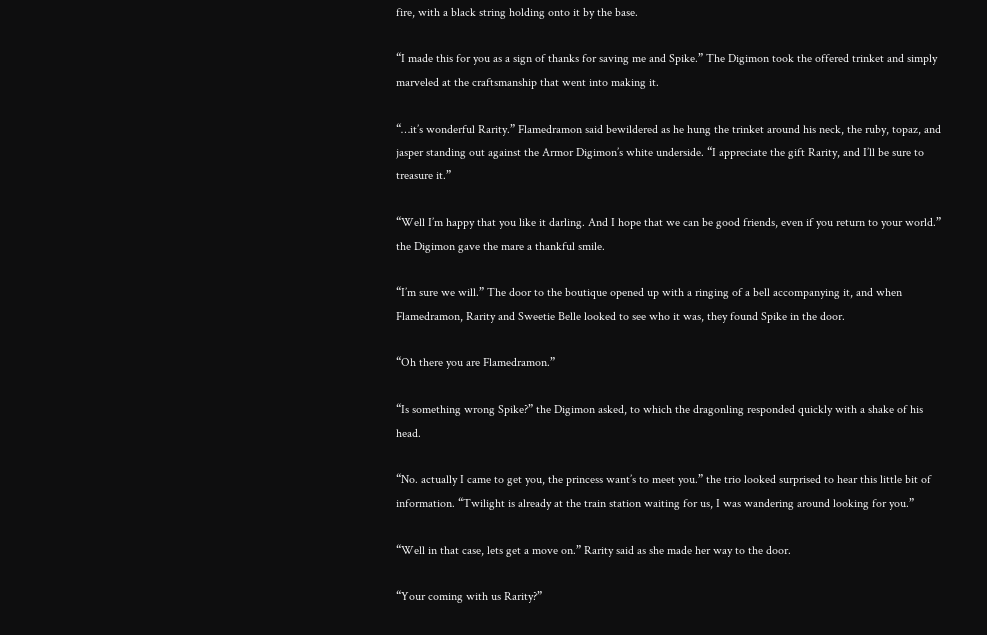fire, with a black string holding onto it by the base.

“I made this for you as a sign of thanks for saving me and Spike.” The Digimon took the offered trinket and simply marveled at the craftsmanship that went into making it.

“…it’s wonderful Rarity.” Flamedramon said bewildered as he hung the trinket around his neck, the ruby, topaz, and jasper standing out against the Armor Digimon’s white underside. “I appreciate the gift Rarity, and I’ll be sure to treasure it.”

“Well I’m happy that you like it darling. And I hope that we can be good friends, even if you return to your world.” the Digimon gave the mare a thankful smile.

“I’m sure we will.” The door to the boutique opened up with a ringing of a bell accompanying it, and when Flamedramon, Rarity and Sweetie Belle looked to see who it was, they found Spike in the door.

“Oh there you are Flamedramon.”

“Is something wrong Spike?” the Digimon asked, to which the dragonling responded quickly with a shake of his head.

“No. actually I came to get you, the princess want’s to meet you.” the trio looked surprised to hear this little bit of information. “Twilight is already at the train station waiting for us, I was wandering around looking for you.”

“Well in that case, lets get a move on.” Rarity said as she made her way to the door.

“Your coming with us Rarity?”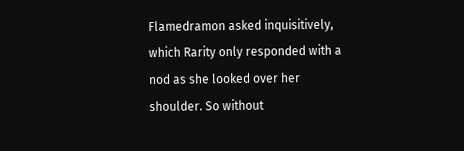Flamedramon asked inquisitively, which Rarity only responded with a nod as she looked over her shoulder. So without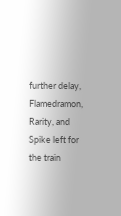further delay, Flamedramon, Rarity, and Spike left for the train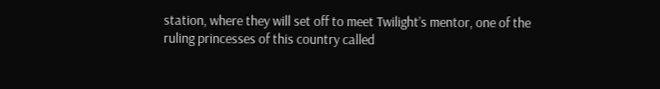station, where they will set off to meet Twilight’s mentor, one of the ruling princesses of this country called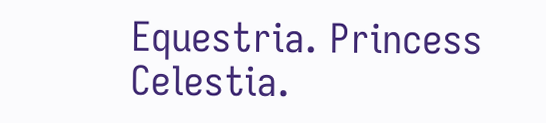Equestria. Princess Celestia.